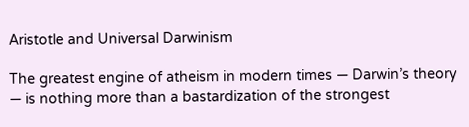Aristotle and Universal Darwinism

The greatest engine of atheism in modern times — Darwin’s theory — is nothing more than a bastardization of the strongest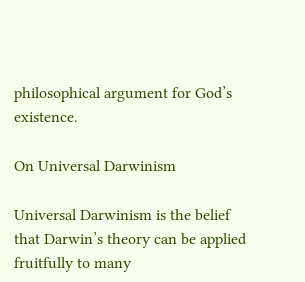philosophical argument for God’s existence.

On Universal Darwinism

Universal Darwinism is the belief that Darwin’s theory can be applied fruitfully to many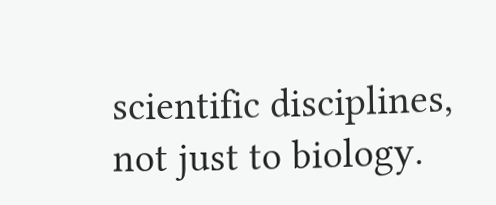scientific disciplines, not just to biology.